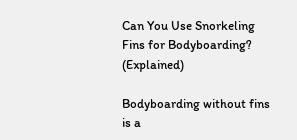Can You Use Snorkeling Fins for Bodyboarding? (Explained)

Bodyboarding without fins is a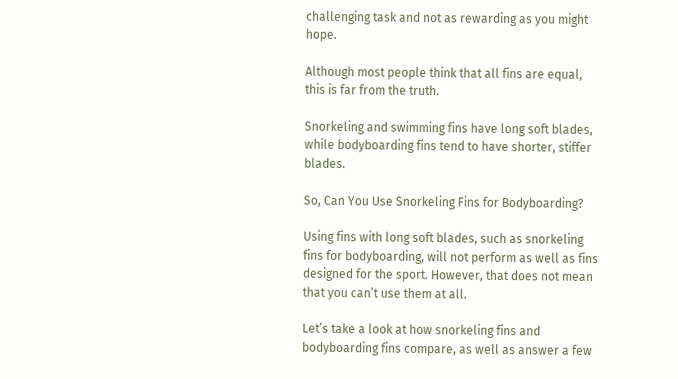challenging task and not as rewarding as you might hope.

Although most people think that all fins are equal, this is far from the truth.

Snorkeling and swimming fins have long soft blades, while bodyboarding fins tend to have shorter, stiffer blades.

So, Can You Use Snorkeling Fins for Bodyboarding?

Using fins with long soft blades, such as snorkeling fins for bodyboarding, will not perform as well as fins designed for the sport. However, that does not mean that you can’t use them at all.

Let’s take a look at how snorkeling fins and bodyboarding fins compare, as well as answer a few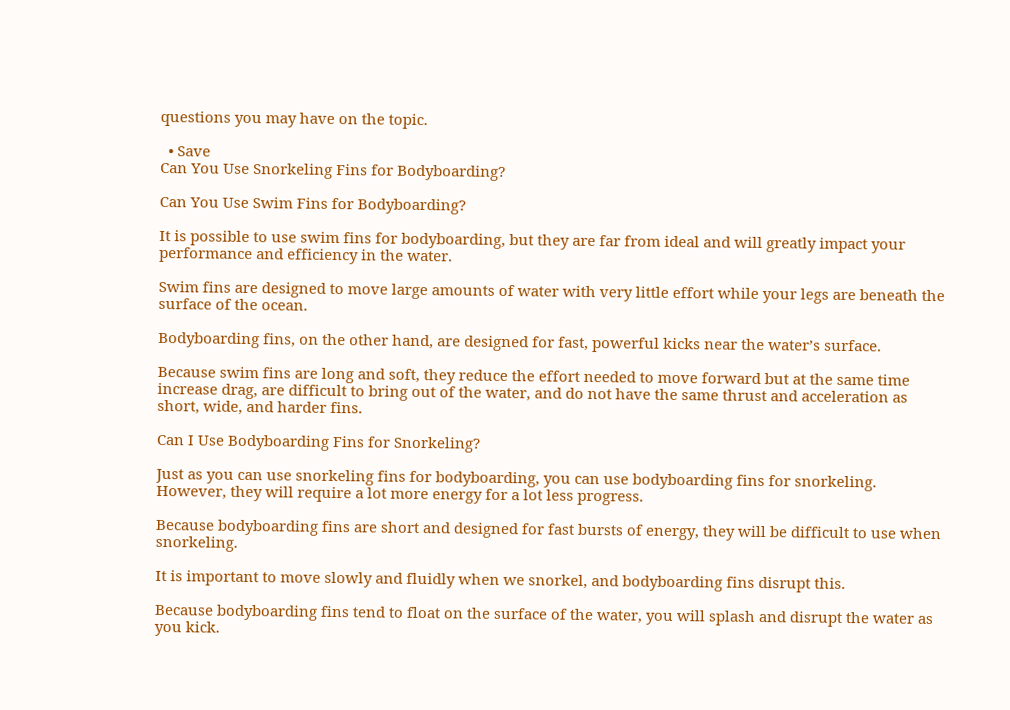questions you may have on the topic.

  • Save
Can You Use Snorkeling Fins for Bodyboarding?

Can You Use Swim Fins for Bodyboarding?

It is possible to use swim fins for bodyboarding, but they are far from ideal and will greatly impact your performance and efficiency in the water.

Swim fins are designed to move large amounts of water with very little effort while your legs are beneath the surface of the ocean.

Bodyboarding fins, on the other hand, are designed for fast, powerful kicks near the water’s surface.

Because swim fins are long and soft, they reduce the effort needed to move forward but at the same time increase drag, are difficult to bring out of the water, and do not have the same thrust and acceleration as short, wide, and harder fins.

Can I Use Bodyboarding Fins for Snorkeling?

Just as you can use snorkeling fins for bodyboarding, you can use bodyboarding fins for snorkeling. However, they will require a lot more energy for a lot less progress.

Because bodyboarding fins are short and designed for fast bursts of energy, they will be difficult to use when snorkeling.

It is important to move slowly and fluidly when we snorkel, and bodyboarding fins disrupt this.

Because bodyboarding fins tend to float on the surface of the water, you will splash and disrupt the water as you kick.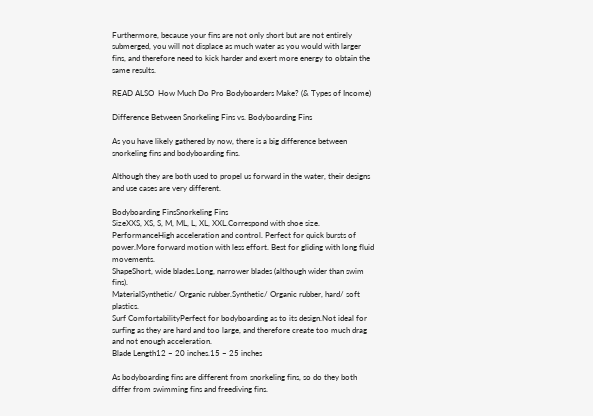Furthermore, because your fins are not only short but are not entirely submerged, you will not displace as much water as you would with larger fins, and therefore need to kick harder and exert more energy to obtain the same results.

READ ALSO  How Much Do Pro Bodyboarders Make? (& Types of Income)

Difference Between Snorkeling Fins vs. Bodyboarding Fins

As you have likely gathered by now, there is a big difference between snorkeling fins and bodyboarding fins.

Although they are both used to propel us forward in the water, their designs and use cases are very different.

Bodyboarding FinsSnorkeling Fins
SizeXXS, XS, S, M, ML, L, XL, XXL.Correspond with shoe size.
PerformanceHigh acceleration and control. Perfect for quick bursts of power.More forward motion with less effort. Best for gliding with long fluid movements.
ShapeShort, wide blades.Long, narrower blades (although wider than swim fins).
MaterialSynthetic/ Organic rubber.Synthetic/ Organic rubber, hard/ soft plastics.
Surf ComfortabilityPerfect for bodyboarding as to its design.Not ideal for surfing as they are hard and too large, and therefore create too much drag and not enough acceleration.
Blade Length12 – 20 inches.15 – 25 inches

As bodyboarding fins are different from snorkeling fins, so do they both differ from swimming fins and freediving fins.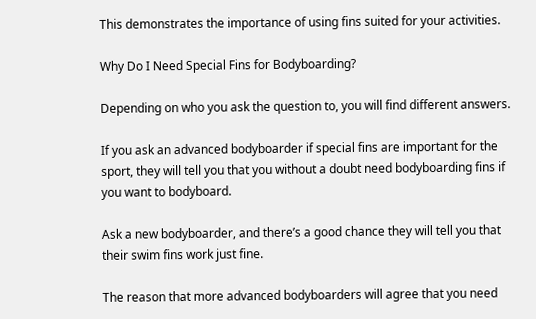This demonstrates the importance of using fins suited for your activities.

Why Do I Need Special Fins for Bodyboarding?

Depending on who you ask the question to, you will find different answers.

If you ask an advanced bodyboarder if special fins are important for the sport, they will tell you that you without a doubt need bodyboarding fins if you want to bodyboard.

Ask a new bodyboarder, and there’s a good chance they will tell you that their swim fins work just fine.

The reason that more advanced bodyboarders will agree that you need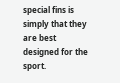special fins is simply that they are best designed for the sport.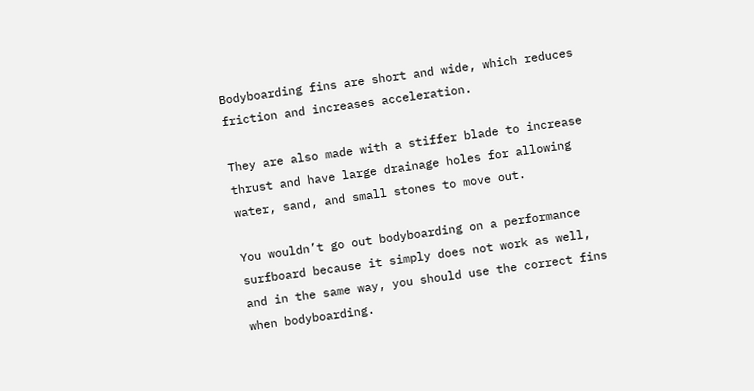Bodyboarding fins are short and wide, which reduces friction and increases acceleration.

They are also made with a stiffer blade to increase thrust and have large drainage holes for allowing water, sand, and small stones to move out.

You wouldn’t go out bodyboarding on a performance surfboard because it simply does not work as well, and in the same way, you should use the correct fins when bodyboarding.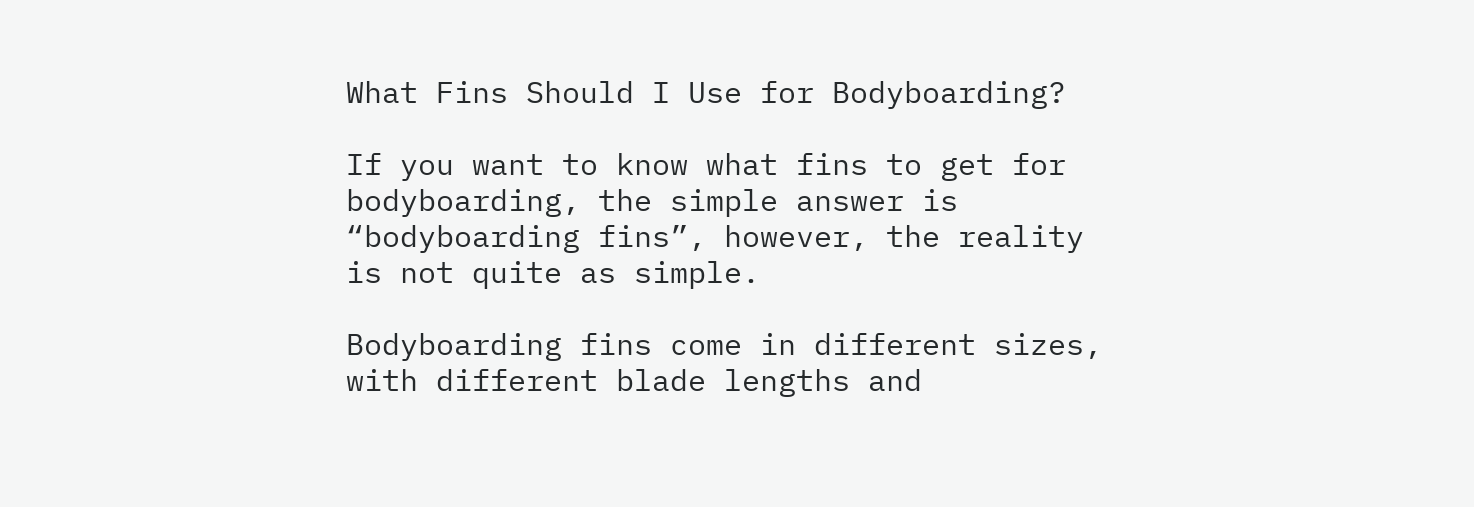What Fins Should I Use for Bodyboarding?

If you want to know what fins to get for bodyboarding, the simple answer is “bodyboarding fins”, however, the reality is not quite as simple.

Bodyboarding fins come in different sizes, with different blade lengths and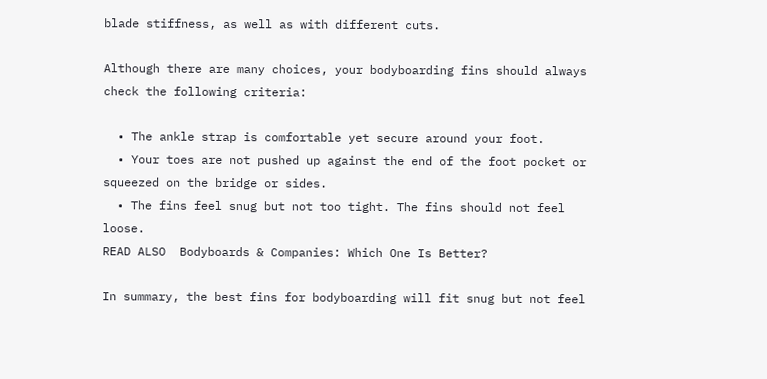blade stiffness, as well as with different cuts.

Although there are many choices, your bodyboarding fins should always check the following criteria:

  • The ankle strap is comfortable yet secure around your foot.
  • Your toes are not pushed up against the end of the foot pocket or squeezed on the bridge or sides.
  • The fins feel snug but not too tight. The fins should not feel loose.
READ ALSO  Bodyboards & Companies: Which One Is Better?

In summary, the best fins for bodyboarding will fit snug but not feel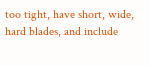too tight, have short, wide, hard blades, and include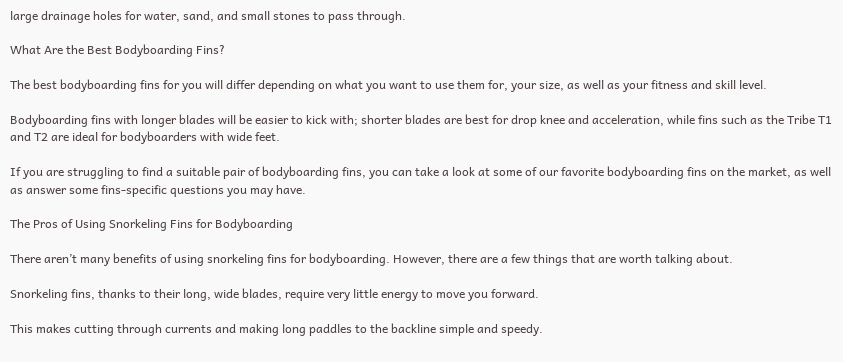large drainage holes for water, sand, and small stones to pass through.

What Are the Best Bodyboarding Fins?

The best bodyboarding fins for you will differ depending on what you want to use them for, your size, as well as your fitness and skill level.

Bodyboarding fins with longer blades will be easier to kick with; shorter blades are best for drop knee and acceleration, while fins such as the Tribe T1 and T2 are ideal for bodyboarders with wide feet.

If you are struggling to find a suitable pair of bodyboarding fins, you can take a look at some of our favorite bodyboarding fins on the market, as well as answer some fins-specific questions you may have.

The Pros of Using Snorkeling Fins for Bodyboarding

There aren’t many benefits of using snorkeling fins for bodyboarding. However, there are a few things that are worth talking about.

Snorkeling fins, thanks to their long, wide blades, require very little energy to move you forward.

This makes cutting through currents and making long paddles to the backline simple and speedy.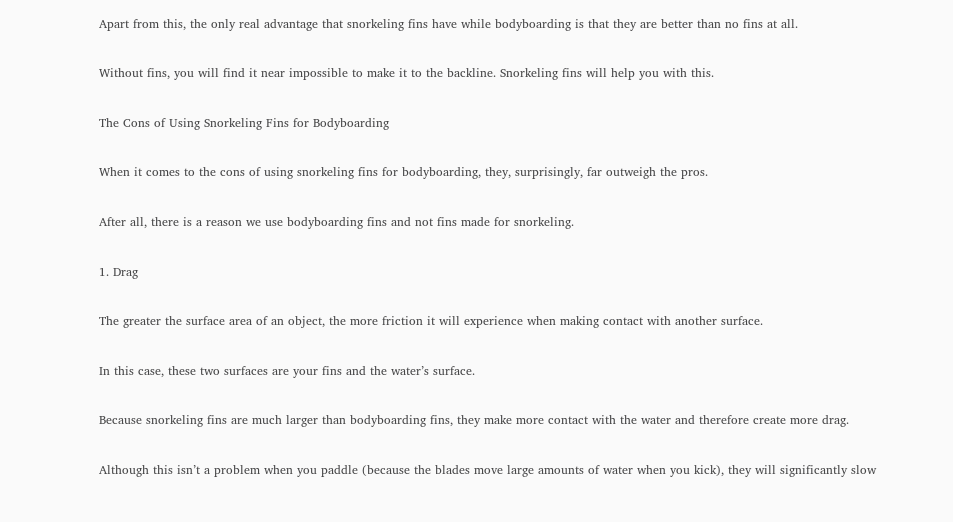Apart from this, the only real advantage that snorkeling fins have while bodyboarding is that they are better than no fins at all.

Without fins, you will find it near impossible to make it to the backline. Snorkeling fins will help you with this.

The Cons of Using Snorkeling Fins for Bodyboarding

When it comes to the cons of using snorkeling fins for bodyboarding, they, surprisingly, far outweigh the pros.

After all, there is a reason we use bodyboarding fins and not fins made for snorkeling.

1. Drag

The greater the surface area of an object, the more friction it will experience when making contact with another surface.

In this case, these two surfaces are your fins and the water’s surface.

Because snorkeling fins are much larger than bodyboarding fins, they make more contact with the water and therefore create more drag.

Although this isn’t a problem when you paddle (because the blades move large amounts of water when you kick), they will significantly slow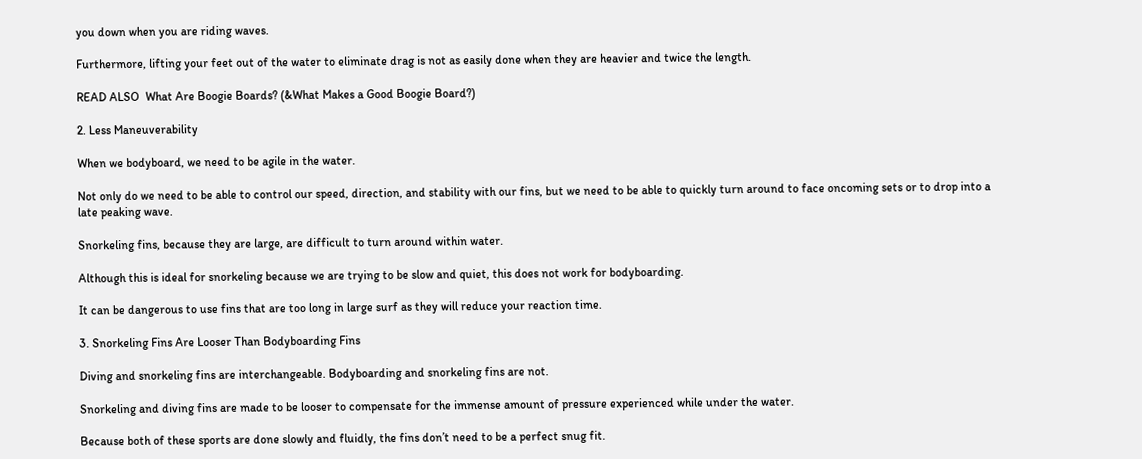you down when you are riding waves.

Furthermore, lifting your feet out of the water to eliminate drag is not as easily done when they are heavier and twice the length.

READ ALSO  What Are Boogie Boards? (&What Makes a Good Boogie Board?)

2. Less Maneuverability

When we bodyboard, we need to be agile in the water.

Not only do we need to be able to control our speed, direction, and stability with our fins, but we need to be able to quickly turn around to face oncoming sets or to drop into a late peaking wave.

Snorkeling fins, because they are large, are difficult to turn around within water.

Although this is ideal for snorkeling because we are trying to be slow and quiet, this does not work for bodyboarding.

It can be dangerous to use fins that are too long in large surf as they will reduce your reaction time.

3. Snorkeling Fins Are Looser Than Bodyboarding Fins

Diving and snorkeling fins are interchangeable. Bodyboarding and snorkeling fins are not.

Snorkeling and diving fins are made to be looser to compensate for the immense amount of pressure experienced while under the water.

Because both of these sports are done slowly and fluidly, the fins don’t need to be a perfect snug fit.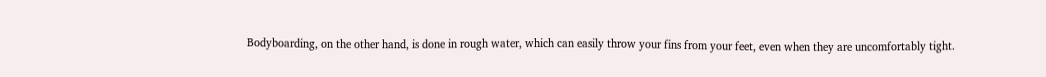Bodyboarding, on the other hand, is done in rough water, which can easily throw your fins from your feet, even when they are uncomfortably tight.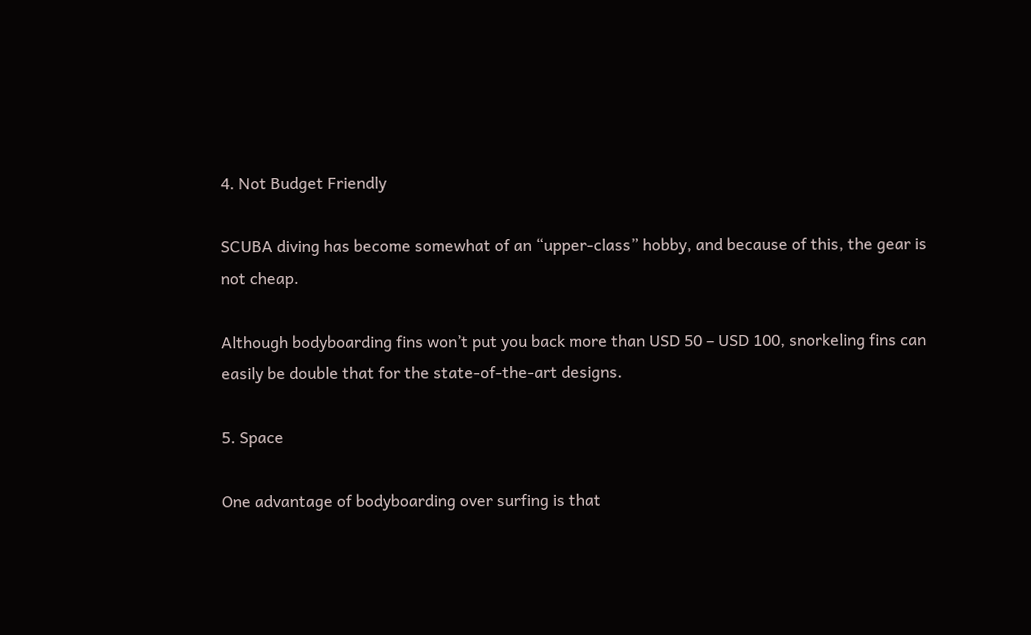4. Not Budget Friendly

SCUBA diving has become somewhat of an “upper-class” hobby, and because of this, the gear is not cheap.

Although bodyboarding fins won’t put you back more than USD 50 – USD 100, snorkeling fins can easily be double that for the state-of-the-art designs.

5. Space

One advantage of bodyboarding over surfing is that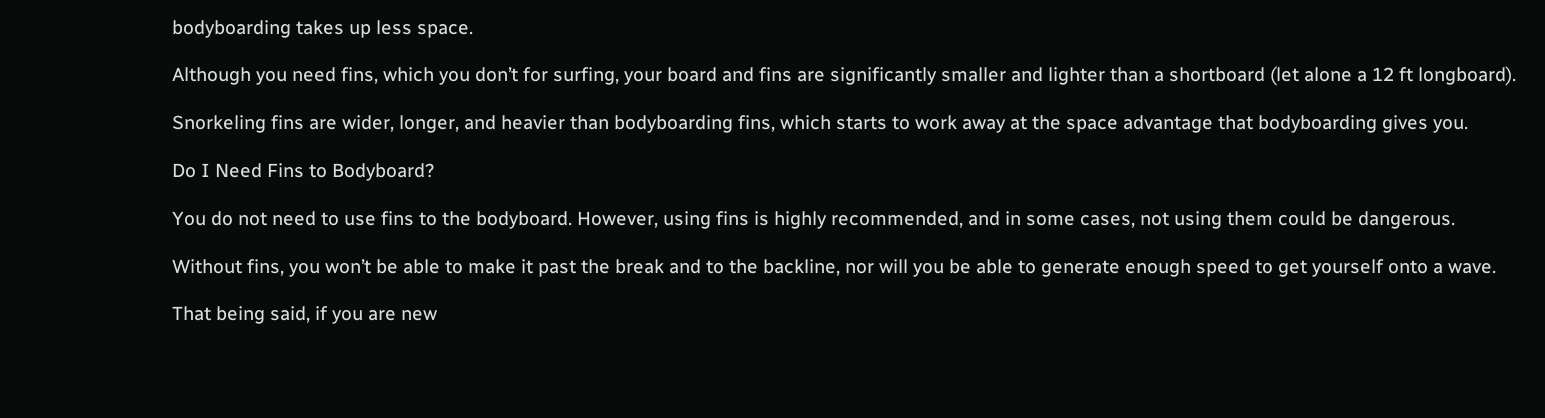bodyboarding takes up less space.

Although you need fins, which you don’t for surfing, your board and fins are significantly smaller and lighter than a shortboard (let alone a 12 ft longboard).

Snorkeling fins are wider, longer, and heavier than bodyboarding fins, which starts to work away at the space advantage that bodyboarding gives you.

Do I Need Fins to Bodyboard?

You do not need to use fins to the bodyboard. However, using fins is highly recommended, and in some cases, not using them could be dangerous.

Without fins, you won’t be able to make it past the break and to the backline, nor will you be able to generate enough speed to get yourself onto a wave.

That being said, if you are new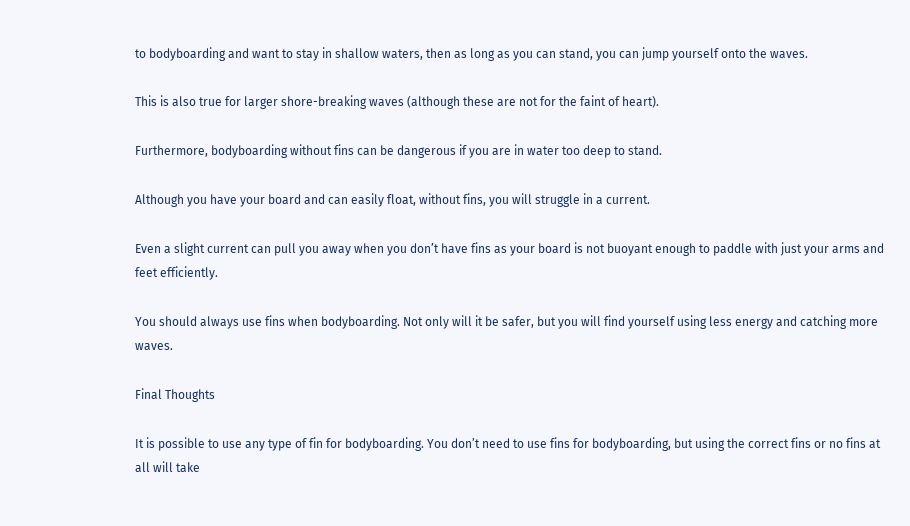to bodyboarding and want to stay in shallow waters, then as long as you can stand, you can jump yourself onto the waves.

This is also true for larger shore-breaking waves (although these are not for the faint of heart).

Furthermore, bodyboarding without fins can be dangerous if you are in water too deep to stand.

Although you have your board and can easily float, without fins, you will struggle in a current.

Even a slight current can pull you away when you don’t have fins as your board is not buoyant enough to paddle with just your arms and feet efficiently.

You should always use fins when bodyboarding. Not only will it be safer, but you will find yourself using less energy and catching more waves.

Final Thoughts

It is possible to use any type of fin for bodyboarding. You don’t need to use fins for bodyboarding, but using the correct fins or no fins at all will take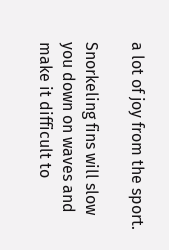a lot of joy from the sport.

Snorkeling fins will slow you down on waves and make it difficult to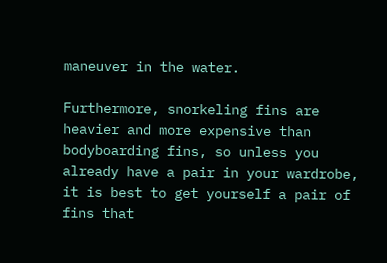maneuver in the water.

Furthermore, snorkeling fins are heavier and more expensive than bodyboarding fins, so unless you already have a pair in your wardrobe, it is best to get yourself a pair of fins that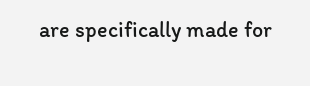are specifically made for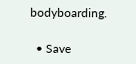bodyboarding.

  • Save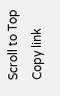Scroll to Top
Copy link